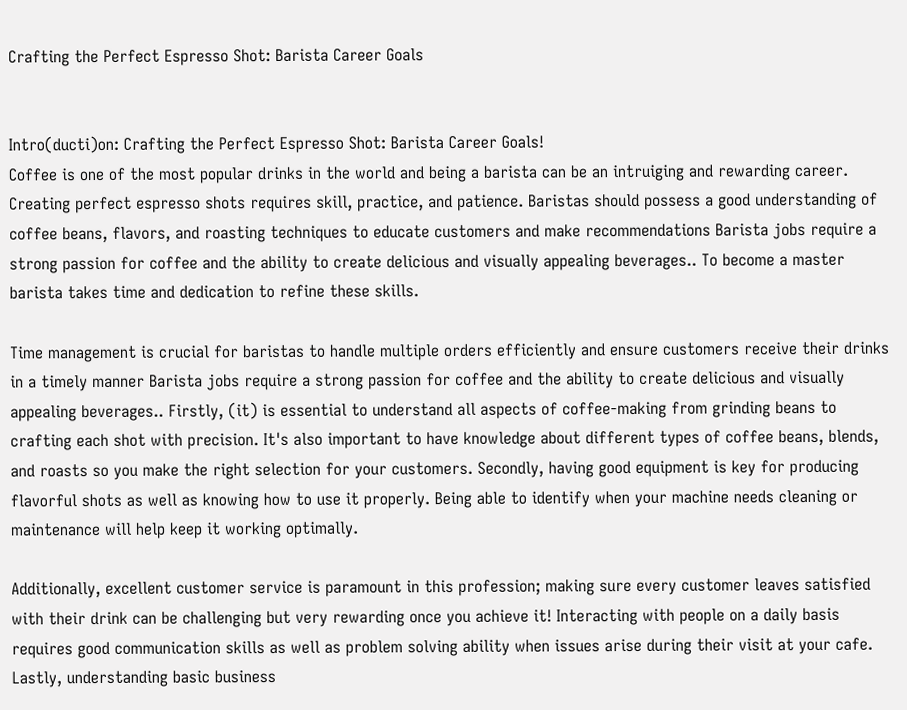Crafting the Perfect Espresso Shot: Barista Career Goals


Intro(ducti)on: Crafting the Perfect Espresso Shot: Barista Career Goals!
Coffee is one of the most popular drinks in the world and being a barista can be an intruiging and rewarding career. Creating perfect espresso shots requires skill, practice, and patience. Baristas should possess a good understanding of coffee beans, flavors, and roasting techniques to educate customers and make recommendations Barista jobs require a strong passion for coffee and the ability to create delicious and visually appealing beverages.. To become a master barista takes time and dedication to refine these skills.

Time management is crucial for baristas to handle multiple orders efficiently and ensure customers receive their drinks in a timely manner Barista jobs require a strong passion for coffee and the ability to create delicious and visually appealing beverages.. Firstly, (it) is essential to understand all aspects of coffee-making from grinding beans to crafting each shot with precision. It's also important to have knowledge about different types of coffee beans, blends, and roasts so you make the right selection for your customers. Secondly, having good equipment is key for producing flavorful shots as well as knowing how to use it properly. Being able to identify when your machine needs cleaning or maintenance will help keep it working optimally.

Additionally, excellent customer service is paramount in this profession; making sure every customer leaves satisfied with their drink can be challenging but very rewarding once you achieve it! Interacting with people on a daily basis requires good communication skills as well as problem solving ability when issues arise during their visit at your cafe. Lastly, understanding basic business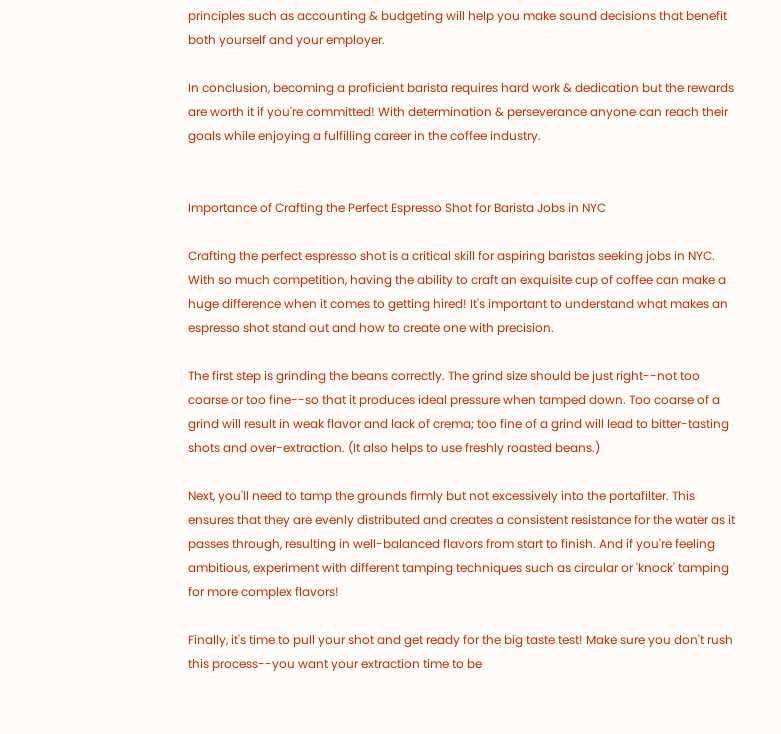principles such as accounting & budgeting will help you make sound decisions that benefit both yourself and your employer.

In conclusion, becoming a proficient barista requires hard work & dedication but the rewards are worth it if you're committed! With determination & perseverance anyone can reach their goals while enjoying a fulfilling career in the coffee industry.


Importance of Crafting the Perfect Espresso Shot for Barista Jobs in NYC

Crafting the perfect espresso shot is a critical skill for aspiring baristas seeking jobs in NYC. With so much competition, having the ability to craft an exquisite cup of coffee can make a huge difference when it comes to getting hired! It's important to understand what makes an espresso shot stand out and how to create one with precision.

The first step is grinding the beans correctly. The grind size should be just right--not too coarse or too fine--so that it produces ideal pressure when tamped down. Too coarse of a grind will result in weak flavor and lack of crema; too fine of a grind will lead to bitter-tasting shots and over-extraction. (It also helps to use freshly roasted beans.)

Next, you'll need to tamp the grounds firmly but not excessively into the portafilter. This ensures that they are evenly distributed and creates a consistent resistance for the water as it passes through, resulting in well-balanced flavors from start to finish. And if you're feeling ambitious, experiment with different tamping techniques such as circular or 'knock' tamping for more complex flavors!

Finally, it's time to pull your shot and get ready for the big taste test! Make sure you don't rush this process--you want your extraction time to be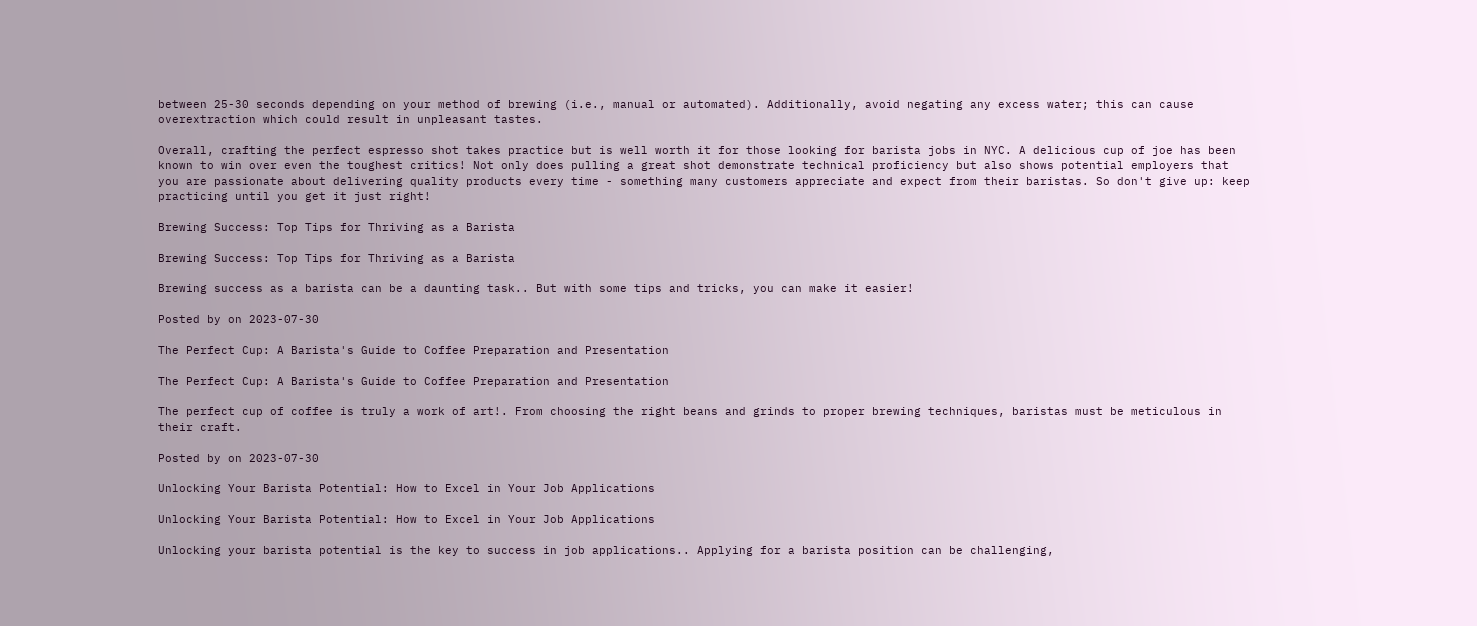between 25-30 seconds depending on your method of brewing (i.e., manual or automated). Additionally, avoid negating any excess water; this can cause overextraction which could result in unpleasant tastes.

Overall, crafting the perfect espresso shot takes practice but is well worth it for those looking for barista jobs in NYC. A delicious cup of joe has been known to win over even the toughest critics! Not only does pulling a great shot demonstrate technical proficiency but also shows potential employers that you are passionate about delivering quality products every time - something many customers appreciate and expect from their baristas. So don't give up: keep practicing until you get it just right!

Brewing Success: Top Tips for Thriving as a Barista

Brewing Success: Top Tips for Thriving as a Barista

Brewing success as a barista can be a daunting task.. But with some tips and tricks, you can make it easier!

Posted by on 2023-07-30

The Perfect Cup: A Barista's Guide to Coffee Preparation and Presentation

The Perfect Cup: A Barista's Guide to Coffee Preparation and Presentation

The perfect cup of coffee is truly a work of art!. From choosing the right beans and grinds to proper brewing techniques, baristas must be meticulous in their craft.

Posted by on 2023-07-30

Unlocking Your Barista Potential: How to Excel in Your Job Applications

Unlocking Your Barista Potential: How to Excel in Your Job Applications

Unlocking your barista potential is the key to success in job applications.. Applying for a barista position can be challenging,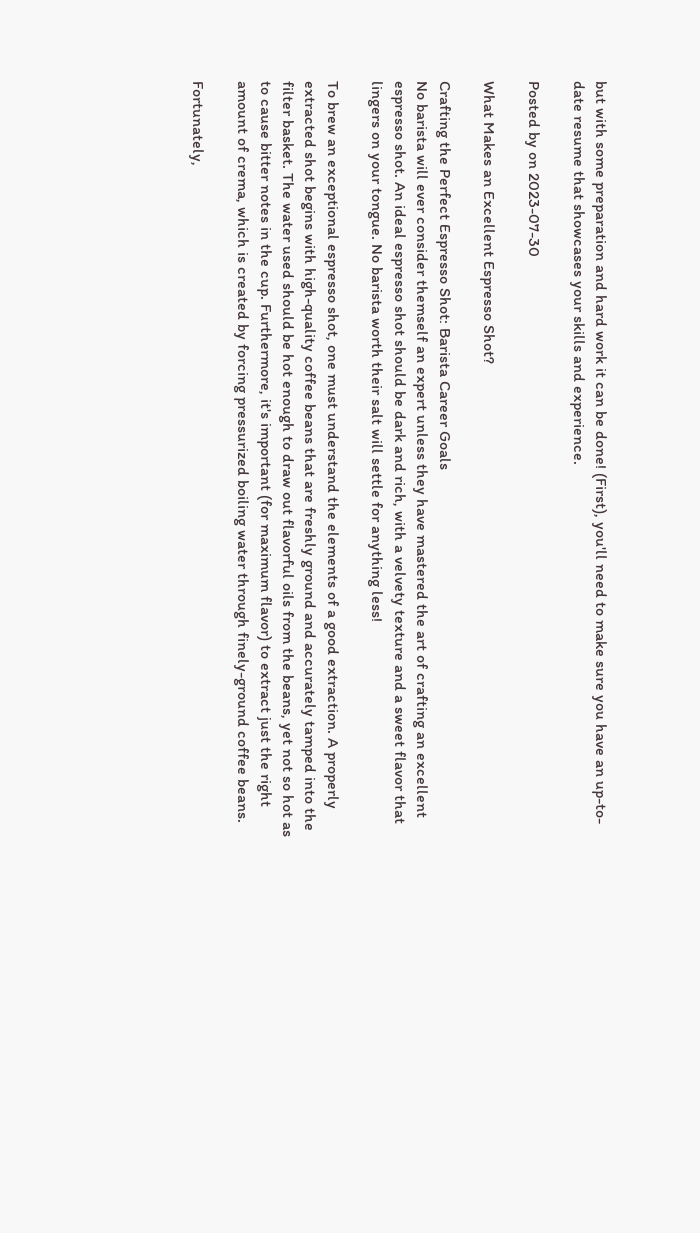but with some preparation and hard work it can be done! (First), you'll need to make sure you have an up-to-date resume that showcases your skills and experience.

Posted by on 2023-07-30

What Makes an Excellent Espresso Shot?

Crafting the Perfect Espresso Shot: Barista Career Goals
No barista will ever consider themself an expert unless they have mastered the art of crafting an excellent espresso shot. An ideal espresso shot should be dark and rich, with a velvety texture and a sweet flavor that lingers on your tongue. No barista worth their salt will settle for anything less!

To brew an exceptional espresso shot, one must understand the elements of a good extraction. A properly extracted shot begins with high-quality coffee beans that are freshly ground and accurately tamped into the filter basket. The water used should be hot enough to draw out flavorful oils from the beans, yet not so hot as to cause bitter notes in the cup. Furthermore, it's important (for maximum flavor) to extract just the right amount of crema, which is created by forcing pressurized boiling water through finely-ground coffee beans.

Fortunately,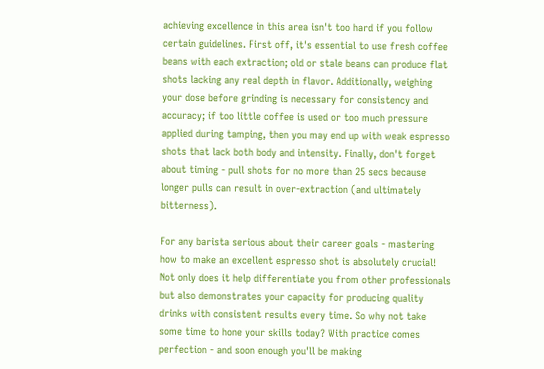achieving excellence in this area isn't too hard if you follow certain guidelines. First off, it's essential to use fresh coffee beans with each extraction; old or stale beans can produce flat shots lacking any real depth in flavor. Additionally, weighing your dose before grinding is necessary for consistency and accuracy; if too little coffee is used or too much pressure applied during tamping, then you may end up with weak espresso shots that lack both body and intensity. Finally, don't forget about timing - pull shots for no more than 25 secs because longer pulls can result in over-extraction (and ultimately bitterness).

For any barista serious about their career goals - mastering how to make an excellent espresso shot is absolutely crucial! Not only does it help differentiate you from other professionals but also demonstrates your capacity for producing quality drinks with consistent results every time. So why not take some time to hone your skills today? With practice comes perfection - and soon enough you'll be making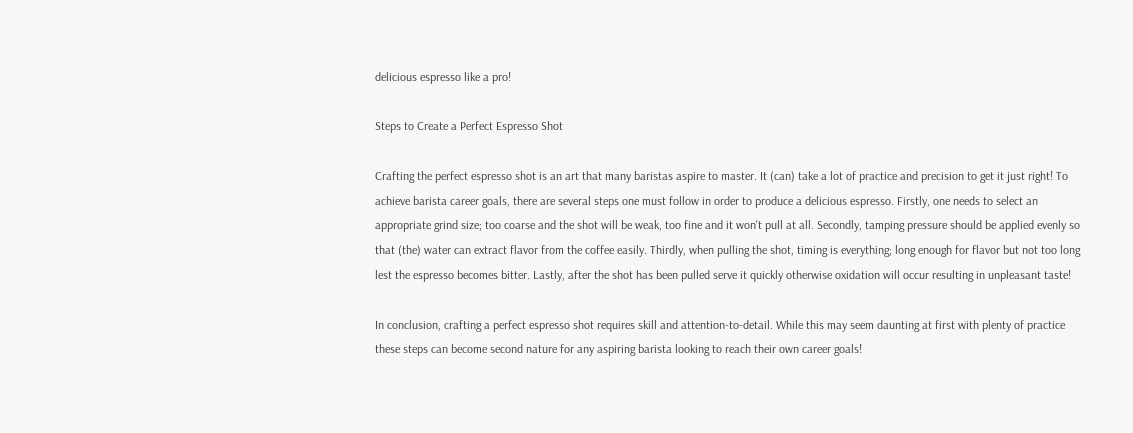delicious espresso like a pro!

Steps to Create a Perfect Espresso Shot

Crafting the perfect espresso shot is an art that many baristas aspire to master. It (can) take a lot of practice and precision to get it just right! To achieve barista career goals, there are several steps one must follow in order to produce a delicious espresso. Firstly, one needs to select an appropriate grind size; too coarse and the shot will be weak, too fine and it won't pull at all. Secondly, tamping pressure should be applied evenly so that (the) water can extract flavor from the coffee easily. Thirdly, when pulling the shot, timing is everything; long enough for flavor but not too long lest the espresso becomes bitter. Lastly, after the shot has been pulled serve it quickly otherwise oxidation will occur resulting in unpleasant taste!

In conclusion, crafting a perfect espresso shot requires skill and attention-to-detail. While this may seem daunting at first with plenty of practice these steps can become second nature for any aspiring barista looking to reach their own career goals!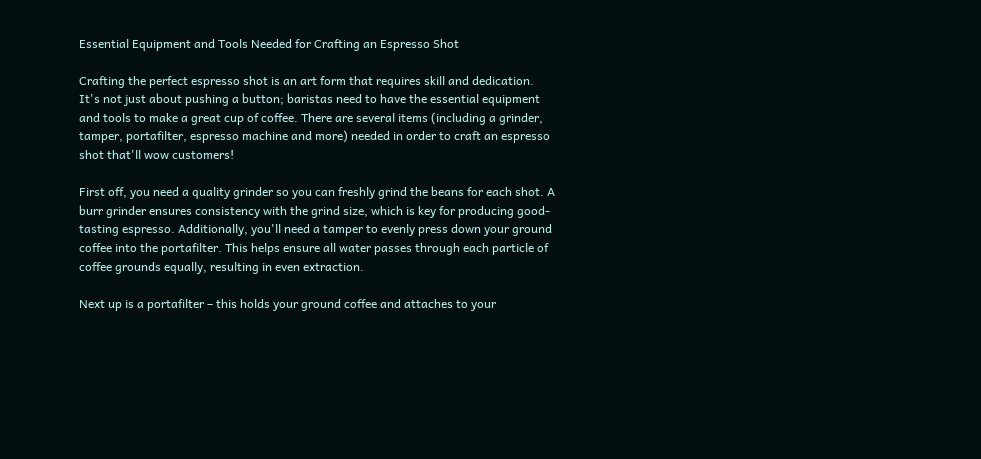Essential Equipment and Tools Needed for Crafting an Espresso Shot

Crafting the perfect espresso shot is an art form that requires skill and dedication. It's not just about pushing a button; baristas need to have the essential equipment and tools to make a great cup of coffee. There are several items (including a grinder, tamper, portafilter, espresso machine and more) needed in order to craft an espresso shot that'll wow customers!

First off, you need a quality grinder so you can freshly grind the beans for each shot. A burr grinder ensures consistency with the grind size, which is key for producing good-tasting espresso. Additionally, you'll need a tamper to evenly press down your ground coffee into the portafilter. This helps ensure all water passes through each particle of coffee grounds equally, resulting in even extraction.

Next up is a portafilter – this holds your ground coffee and attaches to your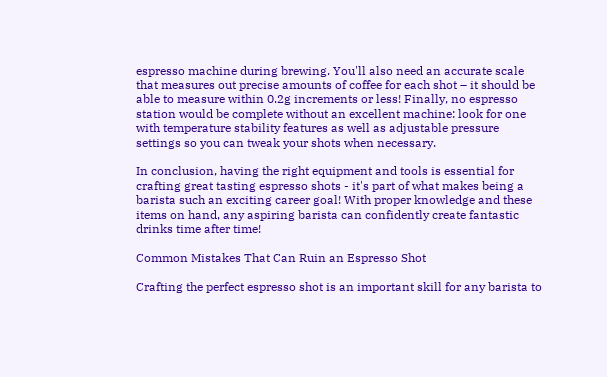espresso machine during brewing. You'll also need an accurate scale that measures out precise amounts of coffee for each shot – it should be able to measure within 0.2g increments or less! Finally, no espresso station would be complete without an excellent machine: look for one with temperature stability features as well as adjustable pressure settings so you can tweak your shots when necessary.

In conclusion, having the right equipment and tools is essential for crafting great tasting espresso shots - it's part of what makes being a barista such an exciting career goal! With proper knowledge and these items on hand, any aspiring barista can confidently create fantastic drinks time after time!

Common Mistakes That Can Ruin an Espresso Shot

Crafting the perfect espresso shot is an important skill for any barista to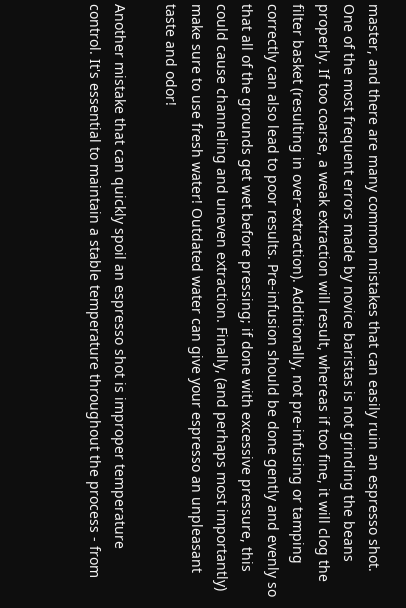master, and there are many common mistakes that can easily ruin an espresso shot. One of the most frequent errors made by novice baristas is not grinding the beans properly. If too coarse, a weak extraction will result, whereas if too fine, it will clog the filter basket (resulting in over-extraction). Additionally, not pre-infusing or tamping correctly can also lead to poor results. Pre-infusion should be done gently and evenly so that all of the grounds get wet before pressing; if done with excessive pressure, this could cause channeling and uneven extraction. Finally, (and perhaps most importantly) make sure to use fresh water! Outdated water can give your espresso an unpleasant taste and odor!

Another mistake that can quickly spoil an espresso shot is improper temperature control. It's essential to maintain a stable temperature throughout the process - from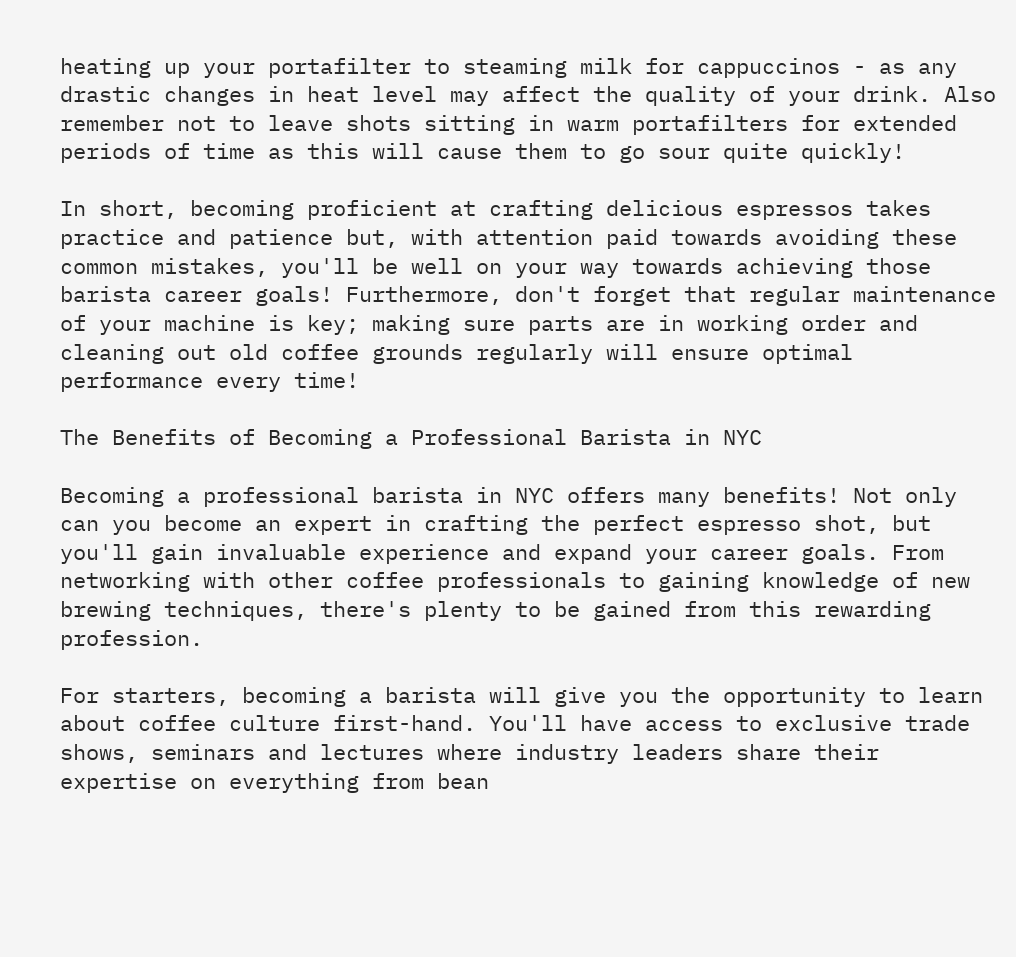heating up your portafilter to steaming milk for cappuccinos - as any drastic changes in heat level may affect the quality of your drink. Also remember not to leave shots sitting in warm portafilters for extended periods of time as this will cause them to go sour quite quickly!

In short, becoming proficient at crafting delicious espressos takes practice and patience but, with attention paid towards avoiding these common mistakes, you'll be well on your way towards achieving those barista career goals! Furthermore, don't forget that regular maintenance of your machine is key; making sure parts are in working order and cleaning out old coffee grounds regularly will ensure optimal performance every time!

The Benefits of Becoming a Professional Barista in NYC

Becoming a professional barista in NYC offers many benefits! Not only can you become an expert in crafting the perfect espresso shot, but you'll gain invaluable experience and expand your career goals. From networking with other coffee professionals to gaining knowledge of new brewing techniques, there's plenty to be gained from this rewarding profession.

For starters, becoming a barista will give you the opportunity to learn about coffee culture first-hand. You'll have access to exclusive trade shows, seminars and lectures where industry leaders share their expertise on everything from bean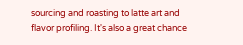sourcing and roasting to latte art and flavor profiling. It's also a great chance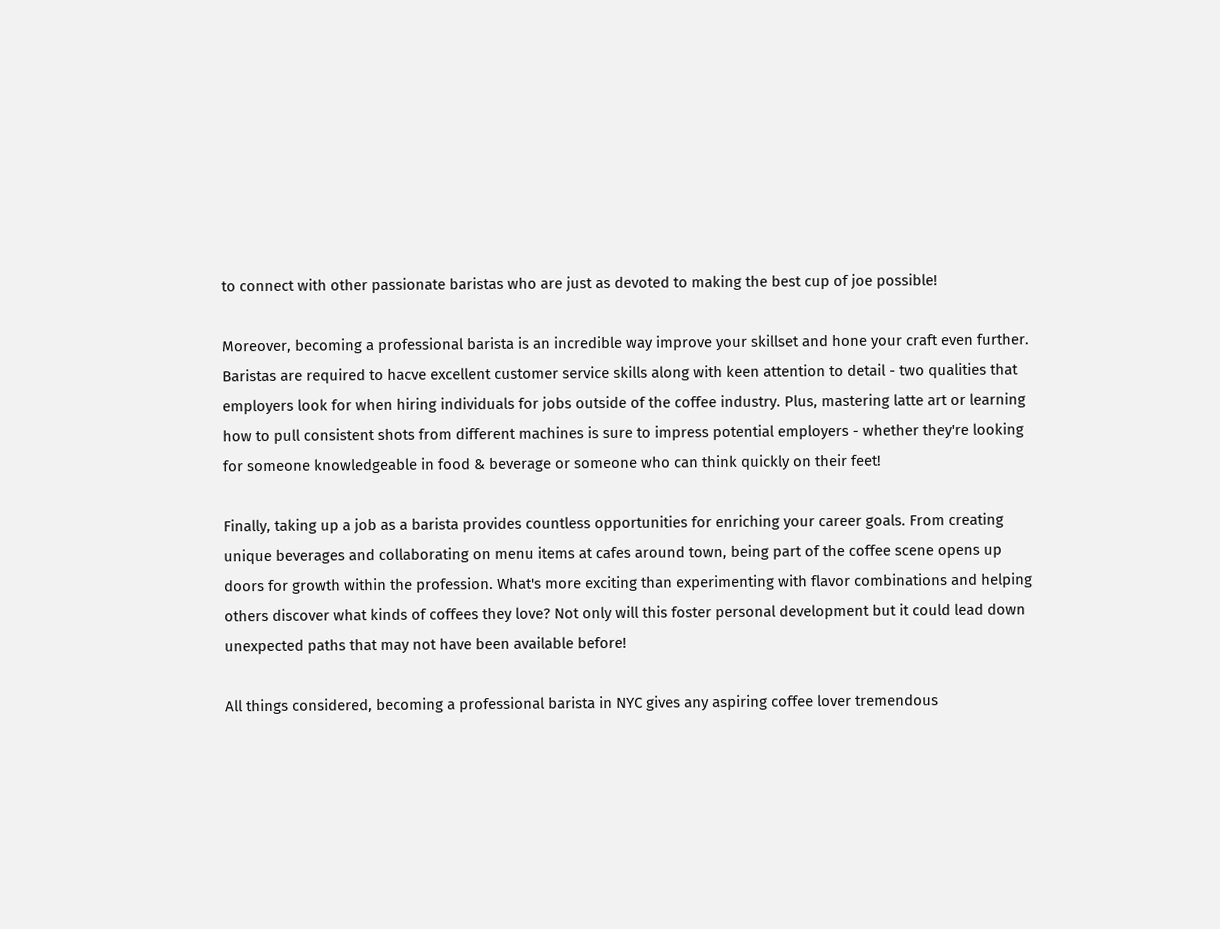to connect with other passionate baristas who are just as devoted to making the best cup of joe possible!

Moreover, becoming a professional barista is an incredible way improve your skillset and hone your craft even further. Baristas are required to hacve excellent customer service skills along with keen attention to detail - two qualities that employers look for when hiring individuals for jobs outside of the coffee industry. Plus, mastering latte art or learning how to pull consistent shots from different machines is sure to impress potential employers - whether they're looking for someone knowledgeable in food & beverage or someone who can think quickly on their feet!

Finally, taking up a job as a barista provides countless opportunities for enriching your career goals. From creating unique beverages and collaborating on menu items at cafes around town, being part of the coffee scene opens up doors for growth within the profession. What's more exciting than experimenting with flavor combinations and helping others discover what kinds of coffees they love? Not only will this foster personal development but it could lead down unexpected paths that may not have been available before!

All things considered, becoming a professional barista in NYC gives any aspiring coffee lover tremendous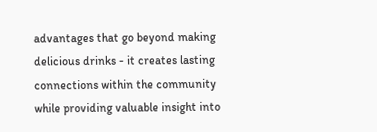advantages that go beyond making delicious drinks - it creates lasting connections within the community while providing valuable insight into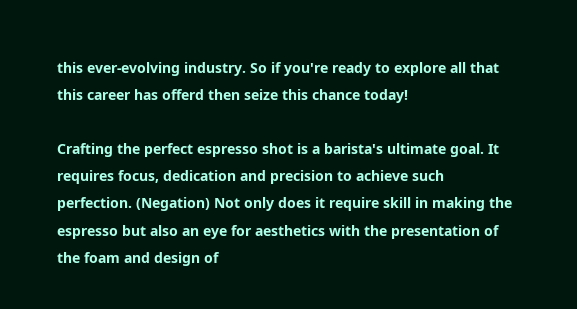this ever-evolving industry. So if you're ready to explore all that this career has offerd then seize this chance today!

Crafting the perfect espresso shot is a barista's ultimate goal. It requires focus, dedication and precision to achieve such perfection. (Negation) Not only does it require skill in making the espresso but also an eye for aesthetics with the presentation of the foam and design of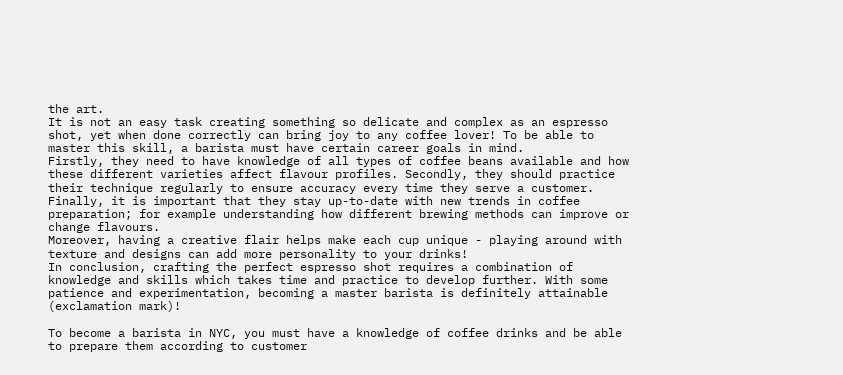the art.
It is not an easy task creating something so delicate and complex as an espresso shot, yet when done correctly can bring joy to any coffee lover! To be able to master this skill, a barista must have certain career goals in mind.
Firstly, they need to have knowledge of all types of coffee beans available and how these different varieties affect flavour profiles. Secondly, they should practice their technique regularly to ensure accuracy every time they serve a customer. Finally, it is important that they stay up-to-date with new trends in coffee preparation; for example understanding how different brewing methods can improve or change flavours.
Moreover, having a creative flair helps make each cup unique - playing around with texture and designs can add more personality to your drinks!
In conclusion, crafting the perfect espresso shot requires a combination of knowledge and skills which takes time and practice to develop further. With some patience and experimentation, becoming a master barista is definitely attainable (exclamation mark)!

To become a barista in NYC, you must have a knowledge of coffee drinks and be able to prepare them according to customer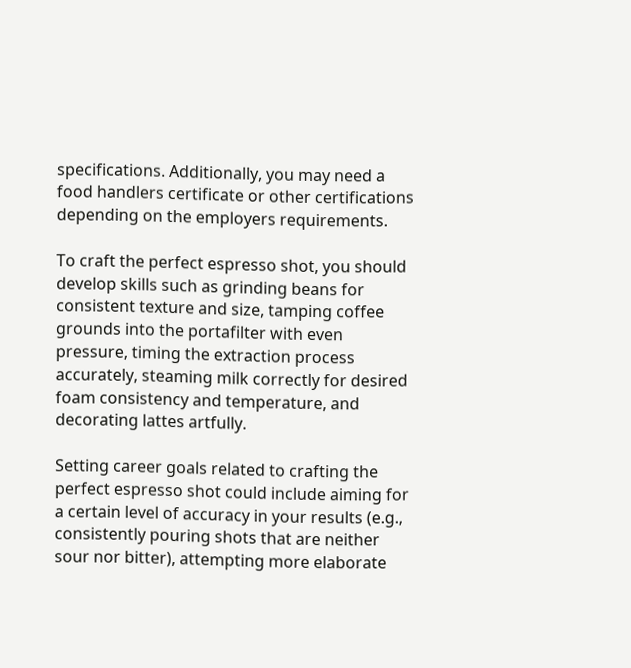specifications. Additionally, you may need a food handlers certificate or other certifications depending on the employers requirements.

To craft the perfect espresso shot, you should develop skills such as grinding beans for consistent texture and size, tamping coffee grounds into the portafilter with even pressure, timing the extraction process accurately, steaming milk correctly for desired foam consistency and temperature, and decorating lattes artfully.

Setting career goals related to crafting the perfect espresso shot could include aiming for a certain level of accuracy in your results (e.g., consistently pouring shots that are neither sour nor bitter), attempting more elaborate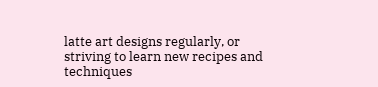latte art designs regularly, or striving to learn new recipes and techniques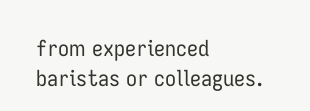from experienced baristas or colleagues.